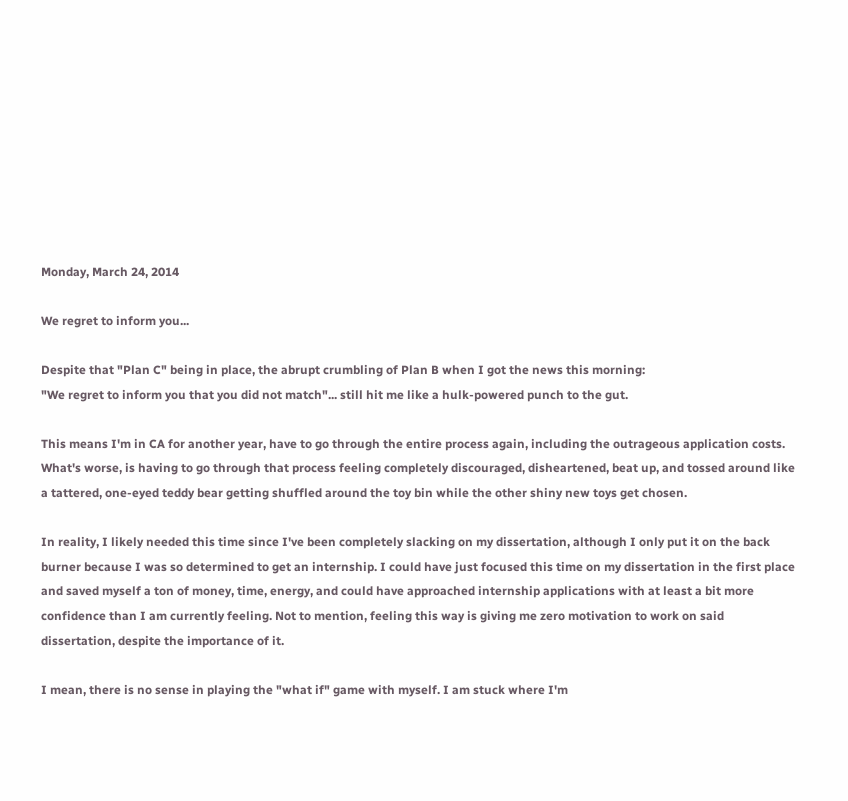Monday, March 24, 2014

We regret to inform you...

Despite that "Plan C" being in place, the abrupt crumbling of Plan B when I got the news this morning:
"We regret to inform you that you did not match"... still hit me like a hulk-powered punch to the gut.

This means I'm in CA for another year, have to go through the entire process again, including the outrageous application costs. What's worse, is having to go through that process feeling completely discouraged, disheartened, beat up, and tossed around like a tattered, one-eyed teddy bear getting shuffled around the toy bin while the other shiny new toys get chosen.

In reality, I likely needed this time since I've been completely slacking on my dissertation, although I only put it on the back burner because I was so determined to get an internship. I could have just focused this time on my dissertation in the first place and saved myself a ton of money, time, energy, and could have approached internship applications with at least a bit more confidence than I am currently feeling. Not to mention, feeling this way is giving me zero motivation to work on said dissertation, despite the importance of it.

I mean, there is no sense in playing the "what if" game with myself. I am stuck where I'm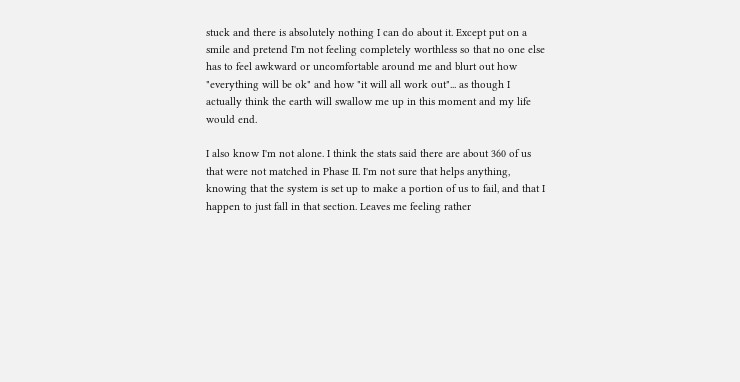stuck and there is absolutely nothing I can do about it. Except put on a smile and pretend I'm not feeling completely worthless so that no one else has to feel awkward or uncomfortable around me and blurt out how "everything will be ok" and how "it will all work out"... as though I actually think the earth will swallow me up in this moment and my life would end.

I also know I'm not alone. I think the stats said there are about 360 of us that were not matched in Phase II. I'm not sure that helps anything, knowing that the system is set up to make a portion of us to fail, and that I happen to just fall in that section. Leaves me feeling rather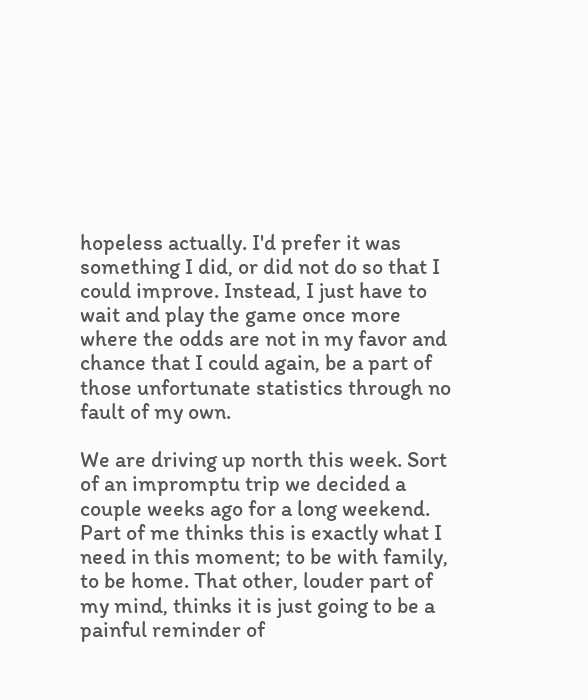hopeless actually. I'd prefer it was something I did, or did not do so that I could improve. Instead, I just have to wait and play the game once more where the odds are not in my favor and chance that I could again, be a part of those unfortunate statistics through no fault of my own.

We are driving up north this week. Sort of an impromptu trip we decided a couple weeks ago for a long weekend. Part of me thinks this is exactly what I need in this moment; to be with family, to be home. That other, louder part of my mind, thinks it is just going to be a painful reminder of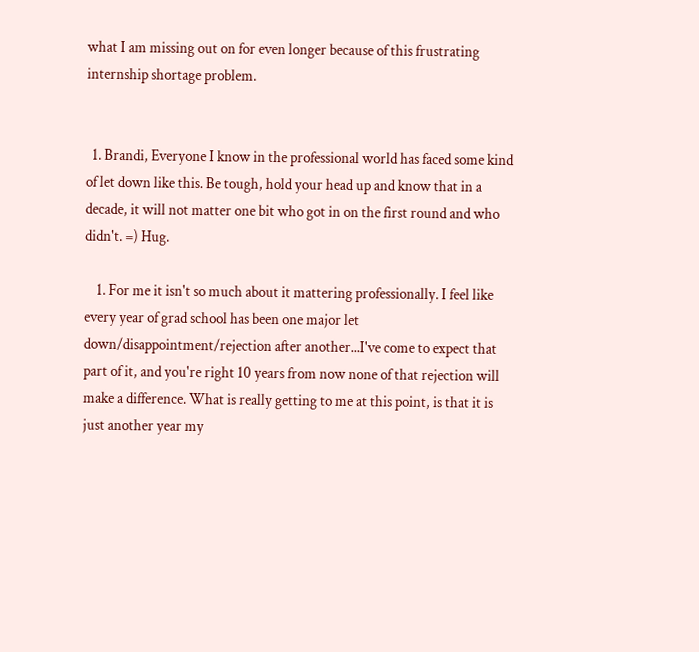what I am missing out on for even longer because of this frustrating internship shortage problem.


  1. Brandi, Everyone I know in the professional world has faced some kind of let down like this. Be tough, hold your head up and know that in a decade, it will not matter one bit who got in on the first round and who didn't. =) Hug.

    1. For me it isn't so much about it mattering professionally. I feel like every year of grad school has been one major let down/disappointment/rejection after another...I've come to expect that part of it, and you're right 10 years from now none of that rejection will make a difference. What is really getting to me at this point, is that it is just another year my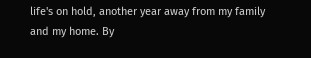life's on hold, another year away from my family and my home. By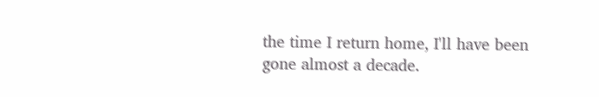the time I return home, I'll have been gone almost a decade.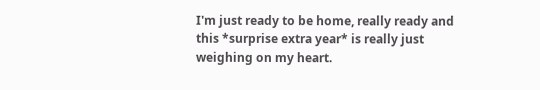I'm just ready to be home, really ready and this *surprise extra year* is really just weighing on my heart.